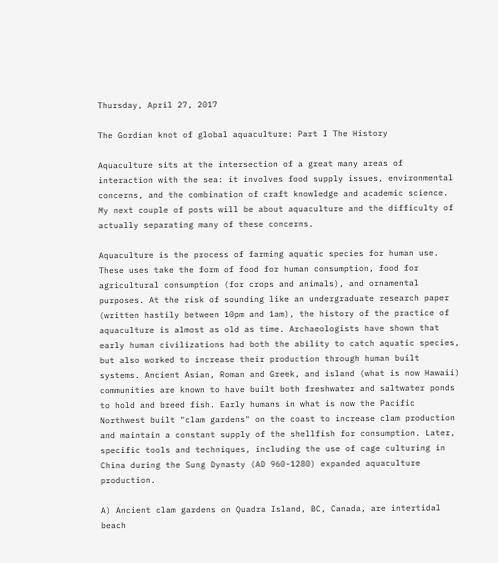Thursday, April 27, 2017

The Gordian knot of global aquaculture: Part I The History

Aquaculture sits at the intersection of a great many areas of interaction with the sea: it involves food supply issues, environmental concerns, and the combination of craft knowledge and academic science. My next couple of posts will be about aquaculture and the difficulty of actually separating many of these concerns.

Aquaculture is the process of farming aquatic species for human use. These uses take the form of food for human consumption, food for agricultural consumption (for crops and animals), and ornamental purposes. At the risk of sounding like an undergraduate research paper (written hastily between 10pm and 1am), the history of the practice of aquaculture is almost as old as time. Archaeologists have shown that early human civilizations had both the ability to catch aquatic species, but also worked to increase their production through human built systems. Ancient Asian, Roman and Greek, and island (what is now Hawaii) communities are known to have built both freshwater and saltwater ponds to hold and breed fish. Early humans in what is now the Pacific Northwest built "clam gardens" on the coast to increase clam production and maintain a constant supply of the shellfish for consumption. Later, specific tools and techniques, including the use of cage culturing in China during the Sung Dynasty (AD 960-1280) expanded aquaculture production.

A) Ancient clam gardens on Quadra Island, BC, Canada, are intertidal beach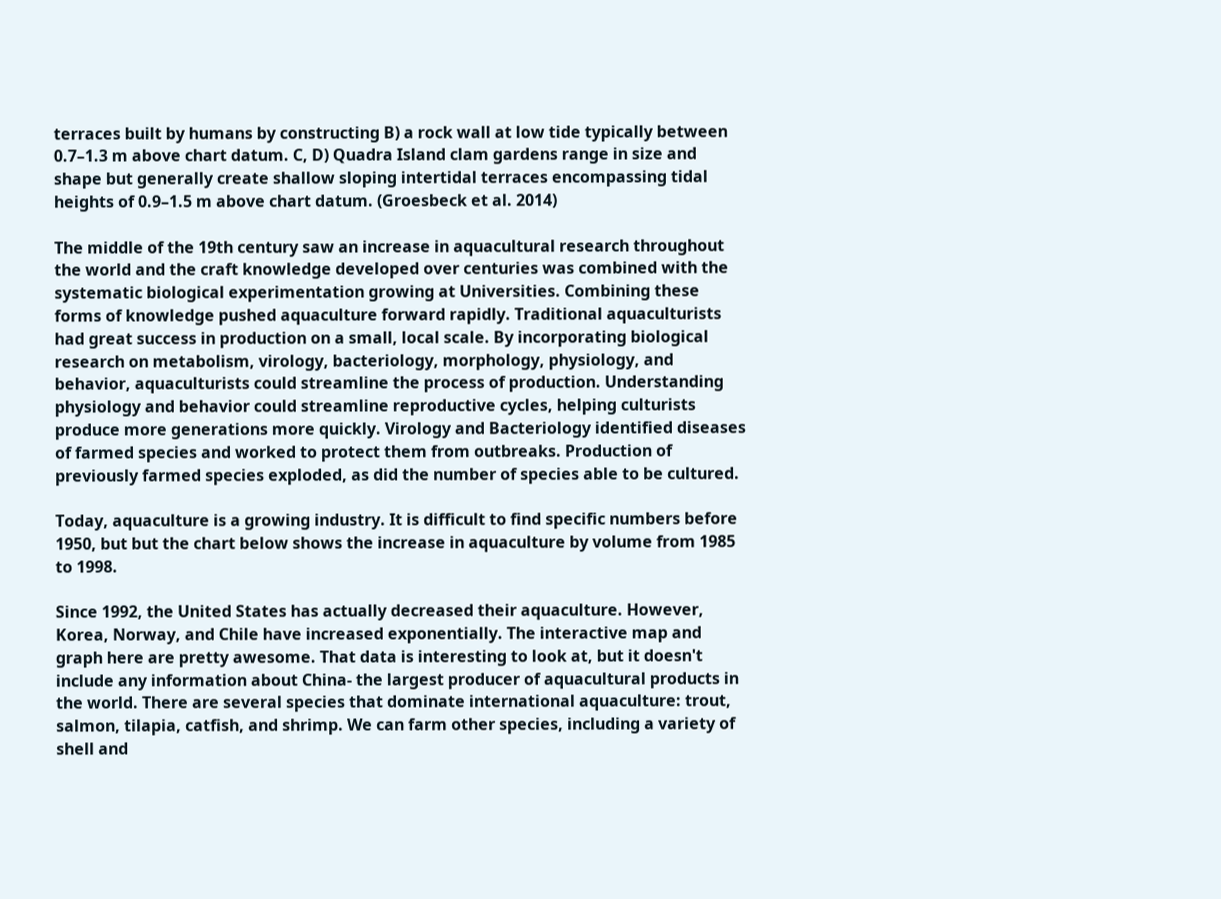terraces built by humans by constructing B) a rock wall at low tide typically between 0.7–1.3 m above chart datum. C, D) Quadra Island clam gardens range in size and shape but generally create shallow sloping intertidal terraces encompassing tidal heights of 0.9–1.5 m above chart datum. (Groesbeck et al. 2014)

The middle of the 19th century saw an increase in aquacultural research throughout the world and the craft knowledge developed over centuries was combined with the systematic biological experimentation growing at Universities. Combining these forms of knowledge pushed aquaculture forward rapidly. Traditional aquaculturists had great success in production on a small, local scale. By incorporating biological research on metabolism, virology, bacteriology, morphology, physiology, and behavior, aquaculturists could streamline the process of production. Understanding physiology and behavior could streamline reproductive cycles, helping culturists produce more generations more quickly. Virology and Bacteriology identified diseases of farmed species and worked to protect them from outbreaks. Production of previously farmed species exploded, as did the number of species able to be cultured.

Today, aquaculture is a growing industry. It is difficult to find specific numbers before 1950, but but the chart below shows the increase in aquaculture by volume from 1985 to 1998.

Since 1992, the United States has actually decreased their aquaculture. However, Korea, Norway, and Chile have increased exponentially. The interactive map and graph here are pretty awesome. That data is interesting to look at, but it doesn't include any information about China- the largest producer of aquacultural products in the world. There are several species that dominate international aquaculture: trout, salmon, tilapia, catfish, and shrimp. We can farm other species, including a variety of shell and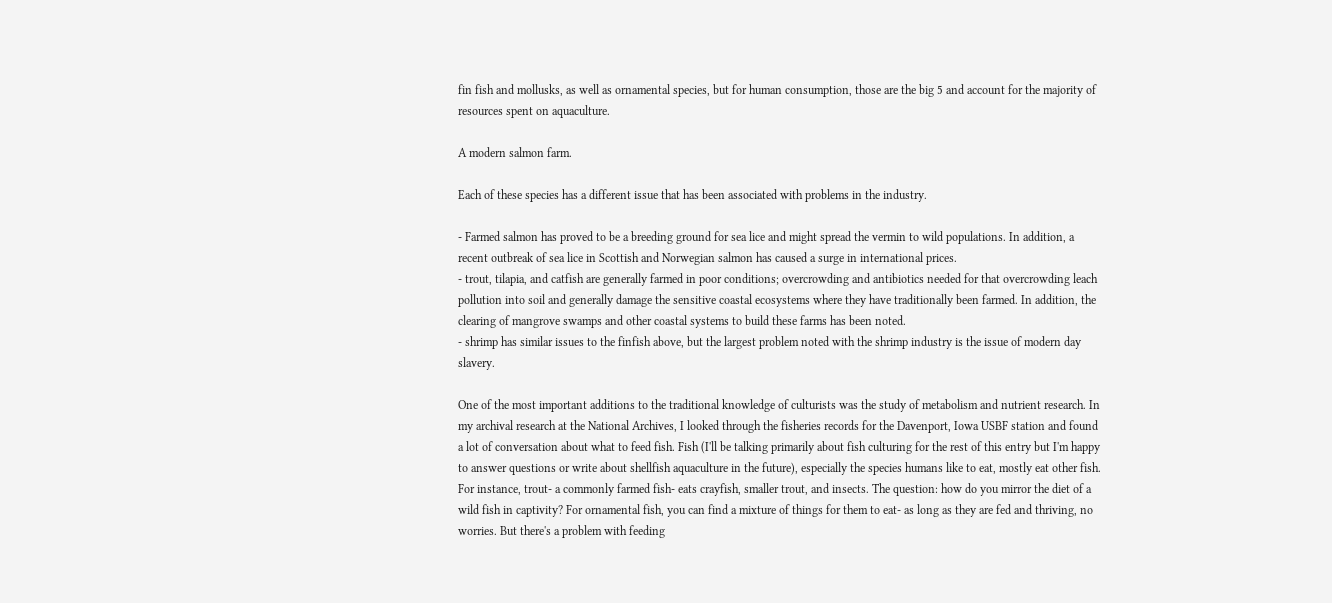fin fish and mollusks, as well as ornamental species, but for human consumption, those are the big 5 and account for the majority of resources spent on aquaculture.

A modern salmon farm.

Each of these species has a different issue that has been associated with problems in the industry.

- Farmed salmon has proved to be a breeding ground for sea lice and might spread the vermin to wild populations. In addition, a recent outbreak of sea lice in Scottish and Norwegian salmon has caused a surge in international prices.
- trout, tilapia, and catfish are generally farmed in poor conditions; overcrowding and antibiotics needed for that overcrowding leach pollution into soil and generally damage the sensitive coastal ecosystems where they have traditionally been farmed. In addition, the clearing of mangrove swamps and other coastal systems to build these farms has been noted.
- shrimp has similar issues to the finfish above, but the largest problem noted with the shrimp industry is the issue of modern day slavery.

One of the most important additions to the traditional knowledge of culturists was the study of metabolism and nutrient research. In my archival research at the National Archives, I looked through the fisheries records for the Davenport, Iowa USBF station and found a lot of conversation about what to feed fish. Fish (I'll be talking primarily about fish culturing for the rest of this entry but I'm happy to answer questions or write about shellfish aquaculture in the future), especially the species humans like to eat, mostly eat other fish. For instance, trout- a commonly farmed fish- eats crayfish, smaller trout, and insects. The question: how do you mirror the diet of a wild fish in captivity? For ornamental fish, you can find a mixture of things for them to eat- as long as they are fed and thriving, no worries. But there's a problem with feeding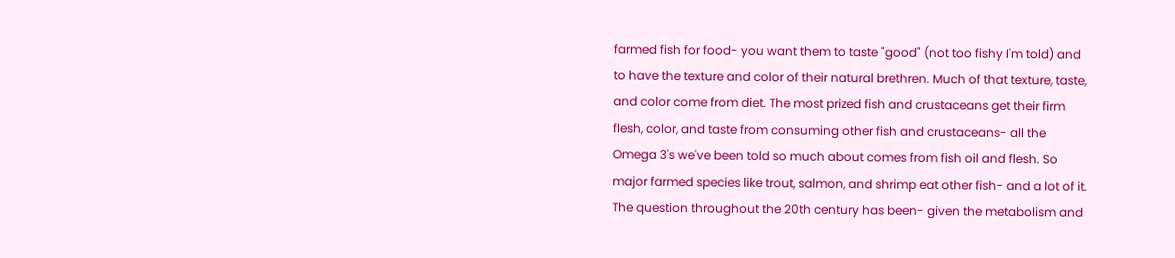farmed fish for food- you want them to taste "good" (not too fishy I'm told) and to have the texture and color of their natural brethren. Much of that texture, taste, and color come from diet. The most prized fish and crustaceans get their firm flesh, color, and taste from consuming other fish and crustaceans- all the Omega 3's we've been told so much about comes from fish oil and flesh. So major farmed species like trout, salmon, and shrimp eat other fish- and a lot of it. The question throughout the 20th century has been- given the metabolism and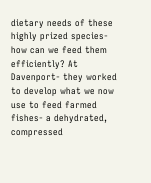dietary needs of these highly prized species- how can we feed them efficiently? At Davenport- they worked to develop what we now use to feed farmed fishes- a dehydrated, compressed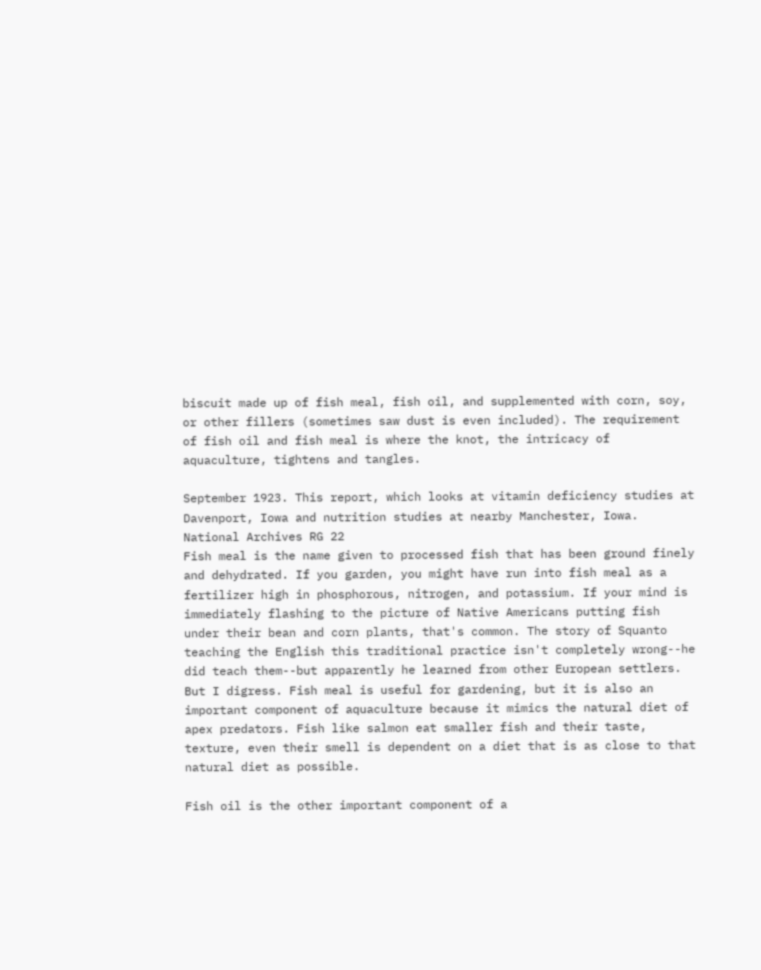biscuit made up of fish meal, fish oil, and supplemented with corn, soy, or other fillers (sometimes saw dust is even included). The requirement of fish oil and fish meal is where the knot, the intricacy of aquaculture, tightens and tangles.

September 1923. This report, which looks at vitamin deficiency studies at Davenport, Iowa and nutrition studies at nearby Manchester, Iowa. National Archives RG 22
Fish meal is the name given to processed fish that has been ground finely and dehydrated. If you garden, you might have run into fish meal as a fertilizer high in phosphorous, nitrogen, and potassium. If your mind is immediately flashing to the picture of Native Americans putting fish under their bean and corn plants, that's common. The story of Squanto teaching the English this traditional practice isn't completely wrong--he did teach them--but apparently he learned from other European settlers. But I digress. Fish meal is useful for gardening, but it is also an important component of aquaculture because it mimics the natural diet of apex predators. Fish like salmon eat smaller fish and their taste, texture, even their smell is dependent on a diet that is as close to that natural diet as possible.

Fish oil is the other important component of a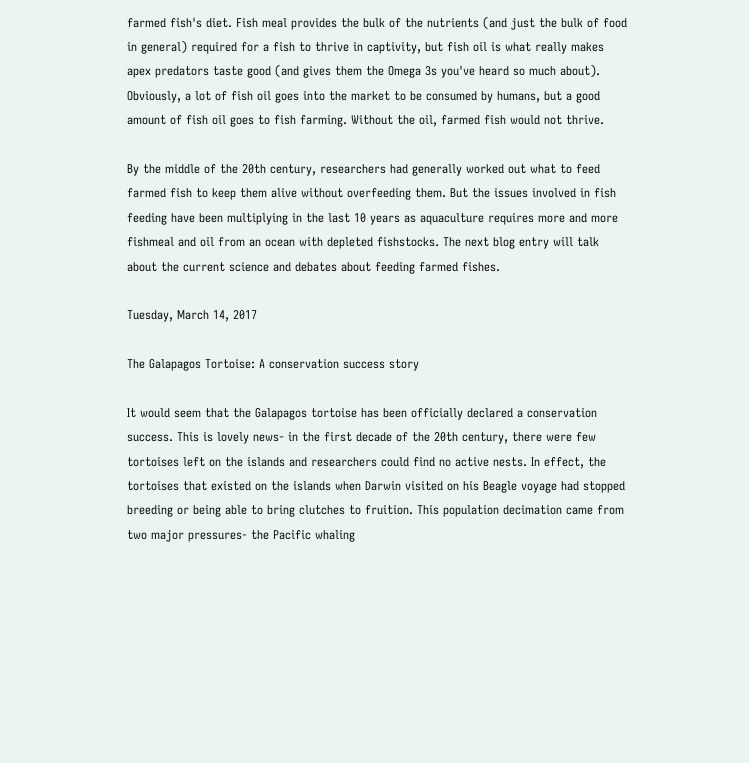farmed fish's diet. Fish meal provides the bulk of the nutrients (and just the bulk of food in general) required for a fish to thrive in captivity, but fish oil is what really makes apex predators taste good (and gives them the Omega 3s you've heard so much about). Obviously, a lot of fish oil goes into the market to be consumed by humans, but a good amount of fish oil goes to fish farming. Without the oil, farmed fish would not thrive.

By the middle of the 20th century, researchers had generally worked out what to feed farmed fish to keep them alive without overfeeding them. But the issues involved in fish feeding have been multiplying in the last 10 years as aquaculture requires more and more fishmeal and oil from an ocean with depleted fishstocks. The next blog entry will talk about the current science and debates about feeding farmed fishes.

Tuesday, March 14, 2017

The Galapagos Tortoise: A conservation success story

It would seem that the Galapagos tortoise has been officially declared a conservation success. This is lovely news- in the first decade of the 20th century, there were few tortoises left on the islands and researchers could find no active nests. In effect, the tortoises that existed on the islands when Darwin visited on his Beagle voyage had stopped breeding or being able to bring clutches to fruition. This population decimation came from two major pressures- the Pacific whaling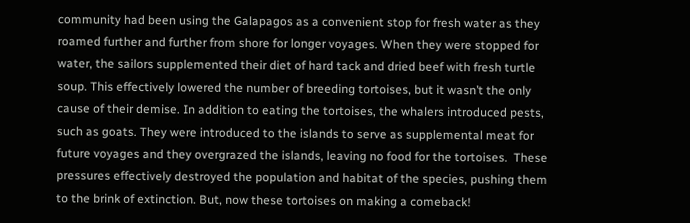community had been using the Galapagos as a convenient stop for fresh water as they roamed further and further from shore for longer voyages. When they were stopped for water, the sailors supplemented their diet of hard tack and dried beef with fresh turtle soup. This effectively lowered the number of breeding tortoises, but it wasn’t the only cause of their demise. In addition to eating the tortoises, the whalers introduced pests, such as goats. They were introduced to the islands to serve as supplemental meat for future voyages and they overgrazed the islands, leaving no food for the tortoises.  These pressures effectively destroyed the population and habitat of the species, pushing them to the brink of extinction. But, now these tortoises on making a comeback!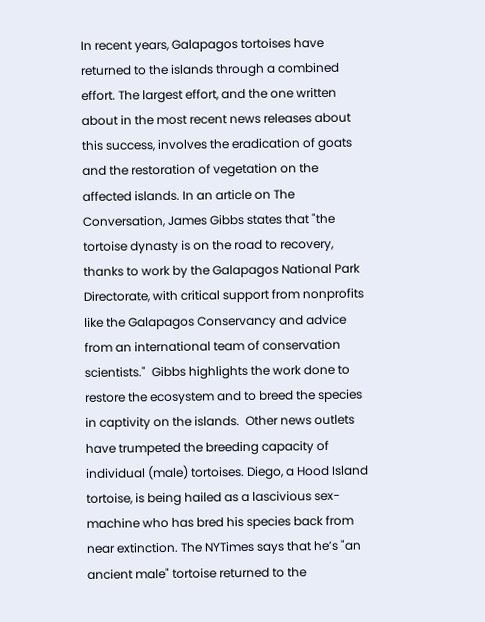In recent years, Galapagos tortoises have returned to the islands through a combined effort. The largest effort, and the one written about in the most recent news releases about this success, involves the eradication of goats and the restoration of vegetation on the affected islands. In an article on The Conversation, James Gibbs states that "the tortoise dynasty is on the road to recovery, thanks to work by the Galapagos National Park Directorate, with critical support from nonprofits like the Galapagos Conservancy and advice from an international team of conservation scientists."  Gibbs highlights the work done to restore the ecosystem and to breed the species in captivity on the islands.  Other news outlets have trumpeted the breeding capacity of individual (male) tortoises. Diego, a Hood Island tortoise, is being hailed as a lascivious sex-machine who has bred his species back from near extinction. The NYTimes says that he’s "an ancient male" tortoise returned to the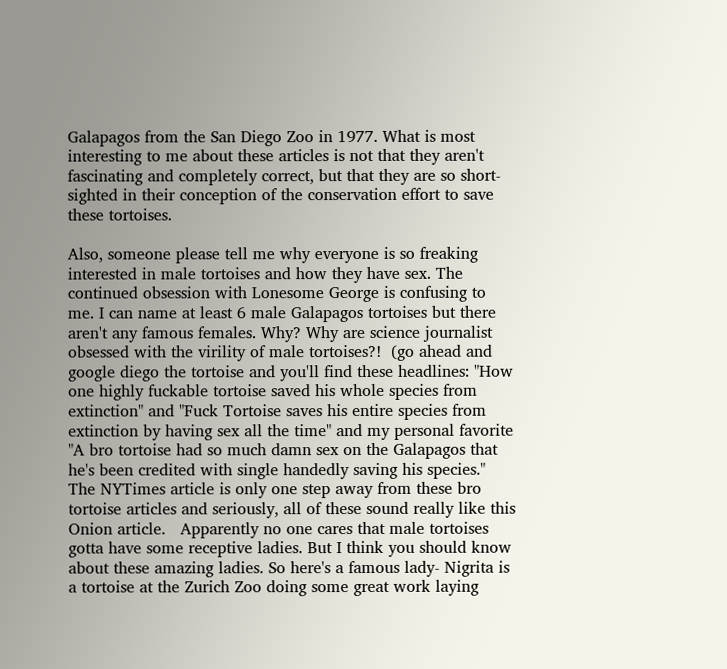Galapagos from the San Diego Zoo in 1977. What is most interesting to me about these articles is not that they aren't fascinating and completely correct, but that they are so short-sighted in their conception of the conservation effort to save these tortoises.

Also, someone please tell me why everyone is so freaking interested in male tortoises and how they have sex. The continued obsession with Lonesome George is confusing to me. I can name at least 6 male Galapagos tortoises but there aren't any famous females. Why? Why are science journalist obsessed with the virility of male tortoises?!  (go ahead and google diego the tortoise and you'll find these headlines: "How one highly fuckable tortoise saved his whole species from extinction" and "Fuck Tortoise saves his entire species from extinction by having sex all the time" and my personal favorite "A bro tortoise had so much damn sex on the Galapagos that he's been credited with single handedly saving his species." The NYTimes article is only one step away from these bro tortoise articles and seriously, all of these sound really like this Onion article.   Apparently no one cares that male tortoises gotta have some receptive ladies. But I think you should know about these amazing ladies. So here's a famous lady- Nigrita is a tortoise at the Zurich Zoo doing some great work laying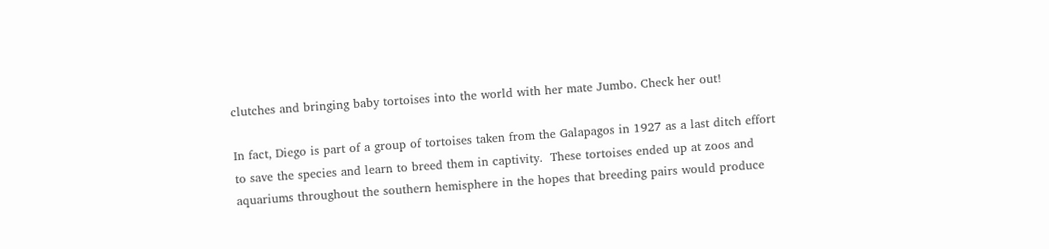clutches and bringing baby tortoises into the world with her mate Jumbo. Check her out!

In fact, Diego is part of a group of tortoises taken from the Galapagos in 1927 as a last ditch effort to save the species and learn to breed them in captivity.  These tortoises ended up at zoos and aquariums throughout the southern hemisphere in the hopes that breeding pairs would produce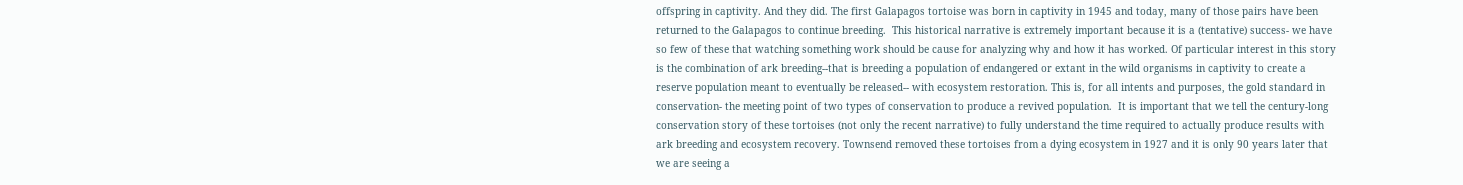offspring in captivity. And they did. The first Galapagos tortoise was born in captivity in 1945 and today, many of those pairs have been returned to the Galapagos to continue breeding.  This historical narrative is extremely important because it is a (tentative) success- we have so few of these that watching something work should be cause for analyzing why and how it has worked. Of particular interest in this story is the combination of ark breeding--that is breeding a population of endangered or extant in the wild organisms in captivity to create a reserve population meant to eventually be released-- with ecosystem restoration. This is, for all intents and purposes, the gold standard in conservation- the meeting point of two types of conservation to produce a revived population.  It is important that we tell the century-long conservation story of these tortoises (not only the recent narrative) to fully understand the time required to actually produce results with ark breeding and ecosystem recovery. Townsend removed these tortoises from a dying ecosystem in 1927 and it is only 90 years later that we are seeing a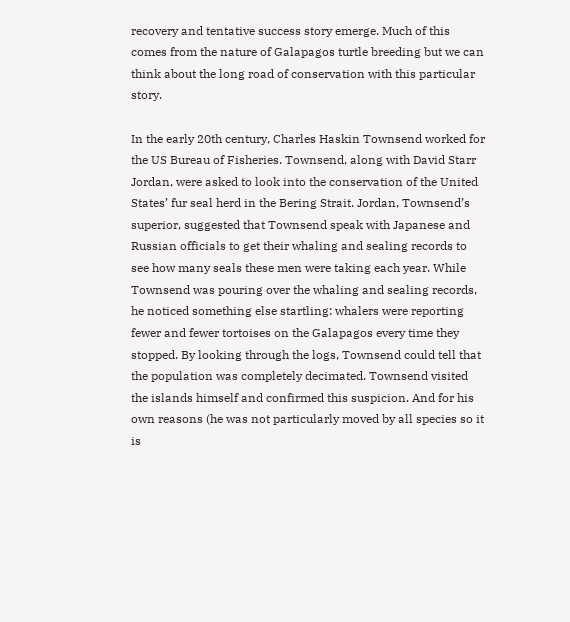recovery and tentative success story emerge. Much of this comes from the nature of Galapagos turtle breeding but we can think about the long road of conservation with this particular story.

In the early 20th century, Charles Haskin Townsend worked for the US Bureau of Fisheries. Townsend, along with David Starr Jordan, were asked to look into the conservation of the United States’ fur seal herd in the Bering Strait. Jordan, Townsend’s superior, suggested that Townsend speak with Japanese and Russian officials to get their whaling and sealing records to see how many seals these men were taking each year. While Townsend was pouring over the whaling and sealing records, he noticed something else startling: whalers were reporting fewer and fewer tortoises on the Galapagos every time they stopped. By looking through the logs, Townsend could tell that the population was completely decimated. Townsend visited the islands himself and confirmed this suspicion. And for his own reasons (he was not particularly moved by all species so it is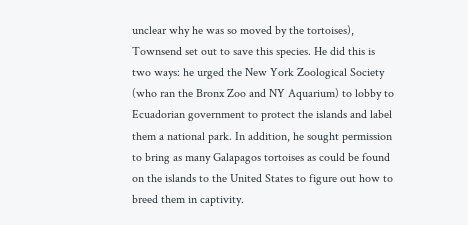unclear why he was so moved by the tortoises), Townsend set out to save this species. He did this is two ways: he urged the New York Zoological Society (who ran the Bronx Zoo and NY Aquarium) to lobby to Ecuadorian government to protect the islands and label them a national park. In addition, he sought permission to bring as many Galapagos tortoises as could be found on the islands to the United States to figure out how to breed them in captivity.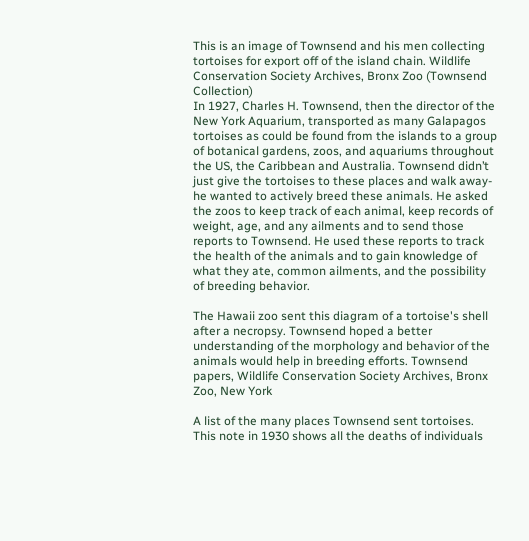This is an image of Townsend and his men collecting tortoises for export off of the island chain. Wildlife Conservation Society Archives, Bronx Zoo (Townsend Collection)
In 1927, Charles H. Townsend, then the director of the New York Aquarium, transported as many Galapagos tortoises as could be found from the islands to a group of botanical gardens, zoos, and aquariums throughout the US, the Caribbean and Australia. Townsend didn’t just give the tortoises to these places and walk away- he wanted to actively breed these animals. He asked the zoos to keep track of each animal, keep records of weight, age, and any ailments and to send those reports to Townsend. He used these reports to track the health of the animals and to gain knowledge of what they ate, common ailments, and the possibility of breeding behavior.

The Hawaii zoo sent this diagram of a tortoise's shell after a necropsy. Townsend hoped a better understanding of the morphology and behavior of the animals would help in breeding efforts. Townsend papers, Wildlife Conservation Society Archives, Bronx Zoo, New York

A list of the many places Townsend sent tortoises. This note in 1930 shows all the deaths of individuals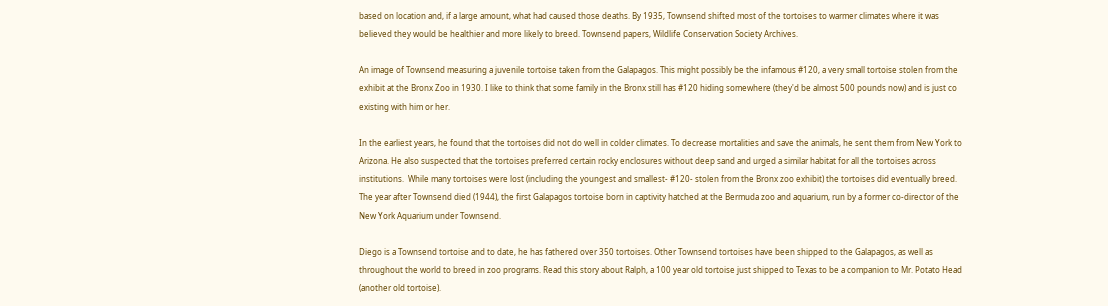based on location and, if a large amount, what had caused those deaths. By 1935, Townsend shifted most of the tortoises to warmer climates where it was believed they would be healthier and more likely to breed. Townsend papers, Wildlife Conservation Society Archives.

An image of Townsend measuring a juvenile tortoise taken from the Galapagos. This might possibly be the infamous #120, a very small tortoise stolen from the exhibit at the Bronx Zoo in 1930. I like to think that some family in the Bronx still has #120 hiding somewhere (they'd be almost 500 pounds now) and is just co existing with him or her.

In the earliest years, he found that the tortoises did not do well in colder climates. To decrease mortalities and save the animals, he sent them from New York to Arizona. He also suspected that the tortoises preferred certain rocky enclosures without deep sand and urged a similar habitat for all the tortoises across institutions.  While many tortoises were lost (including the youngest and smallest- #120- stolen from the Bronx zoo exhibit) the tortoises did eventually breed. The year after Townsend died (1944), the first Galapagos tortoise born in captivity hatched at the Bermuda zoo and aquarium, run by a former co-director of the New York Aquarium under Townsend.

Diego is a Townsend tortoise and to date, he has fathered over 350 tortoises. Other Townsend tortoises have been shipped to the Galapagos, as well as throughout the world to breed in zoo programs. Read this story about Ralph, a 100 year old tortoise just shipped to Texas to be a companion to Mr. Potato Head (another old tortoise).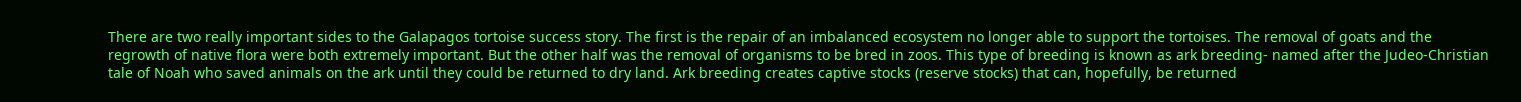There are two really important sides to the Galapagos tortoise success story. The first is the repair of an imbalanced ecosystem no longer able to support the tortoises. The removal of goats and the regrowth of native flora were both extremely important. But the other half was the removal of organisms to be bred in zoos. This type of breeding is known as ark breeding- named after the Judeo-Christian tale of Noah who saved animals on the ark until they could be returned to dry land. Ark breeding creates captive stocks (reserve stocks) that can, hopefully, be returned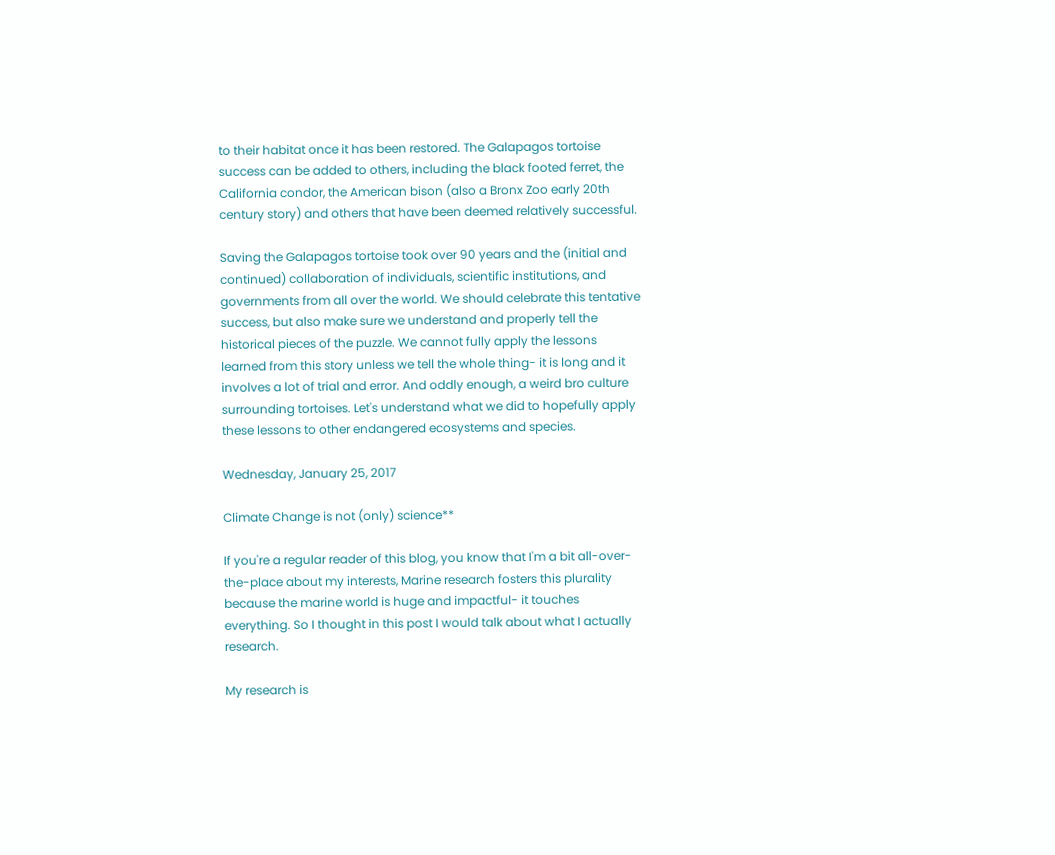to their habitat once it has been restored. The Galapagos tortoise success can be added to others, including the black footed ferret, the California condor, the American bison (also a Bronx Zoo early 20th century story) and others that have been deemed relatively successful.

Saving the Galapagos tortoise took over 90 years and the (initial and continued) collaboration of individuals, scientific institutions, and governments from all over the world. We should celebrate this tentative success, but also make sure we understand and properly tell the historical pieces of the puzzle. We cannot fully apply the lessons learned from this story unless we tell the whole thing- it is long and it involves a lot of trial and error. And oddly enough, a weird bro culture surrounding tortoises. Let's understand what we did to hopefully apply these lessons to other endangered ecosystems and species.

Wednesday, January 25, 2017

Climate Change is not (only) science**

If you're a regular reader of this blog, you know that I'm a bit all-over-the-place about my interests, Marine research fosters this plurality because the marine world is huge and impactful- it touches everything. So I thought in this post I would talk about what I actually research.

My research is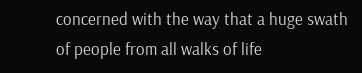concerned with the way that a huge swath of people from all walks of life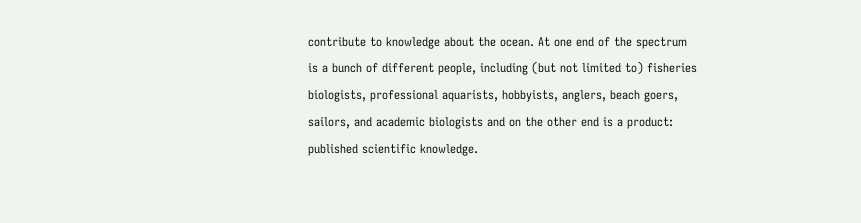contribute to knowledge about the ocean. At one end of the spectrum is a bunch of different people, including (but not limited to) fisheries biologists, professional aquarists, hobbyists, anglers, beach goers, sailors, and academic biologists and on the other end is a product: published scientific knowledge.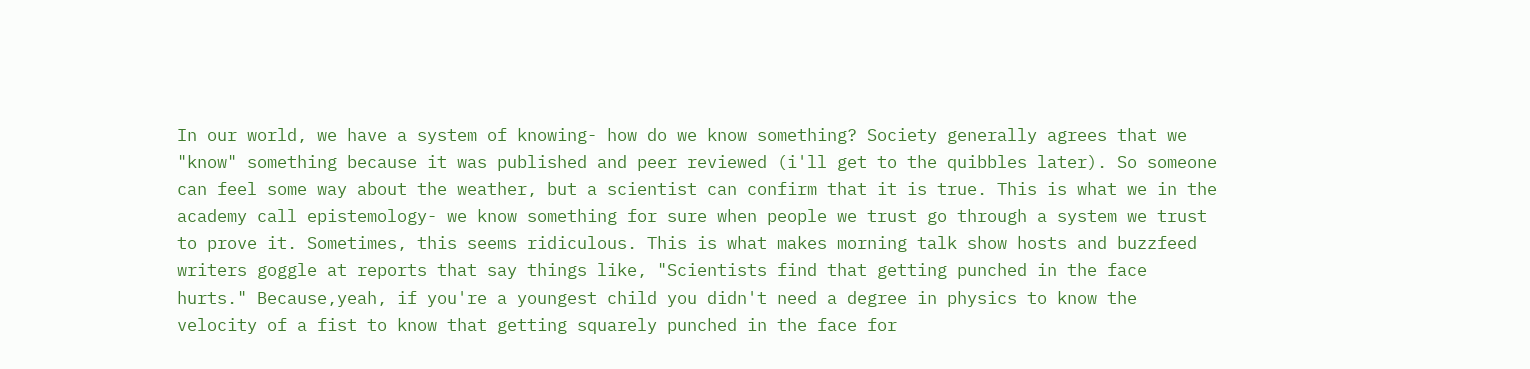In our world, we have a system of knowing- how do we know something? Society generally agrees that we "know" something because it was published and peer reviewed (i'll get to the quibbles later). So someone can feel some way about the weather, but a scientist can confirm that it is true. This is what we in the academy call epistemology- we know something for sure when people we trust go through a system we trust to prove it. Sometimes, this seems ridiculous. This is what makes morning talk show hosts and buzzfeed writers goggle at reports that say things like, "Scientists find that getting punched in the face hurts." Because,yeah, if you're a youngest child you didn't need a degree in physics to know the velocity of a fist to know that getting squarely punched in the face for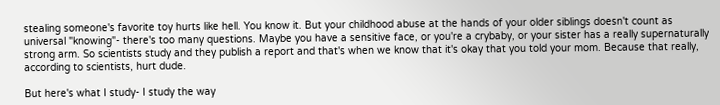stealing someone's favorite toy hurts like hell. You know it. But your childhood abuse at the hands of your older siblings doesn't count as universal "knowing"- there's too many questions. Maybe you have a sensitive face, or you're a crybaby, or your sister has a really supernaturally strong arm. So scientists study and they publish a report and that's when we know that it's okay that you told your mom. Because that really, according to scientists, hurt dude.

But here's what I study- I study the way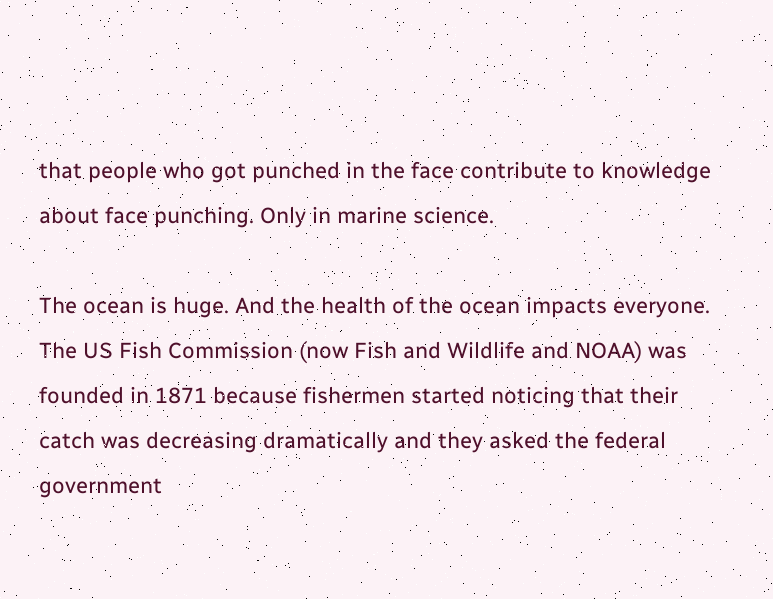that people who got punched in the face contribute to knowledge about face punching. Only in marine science.

The ocean is huge. And the health of the ocean impacts everyone. The US Fish Commission (now Fish and Wildlife and NOAA) was founded in 1871 because fishermen started noticing that their catch was decreasing dramatically and they asked the federal government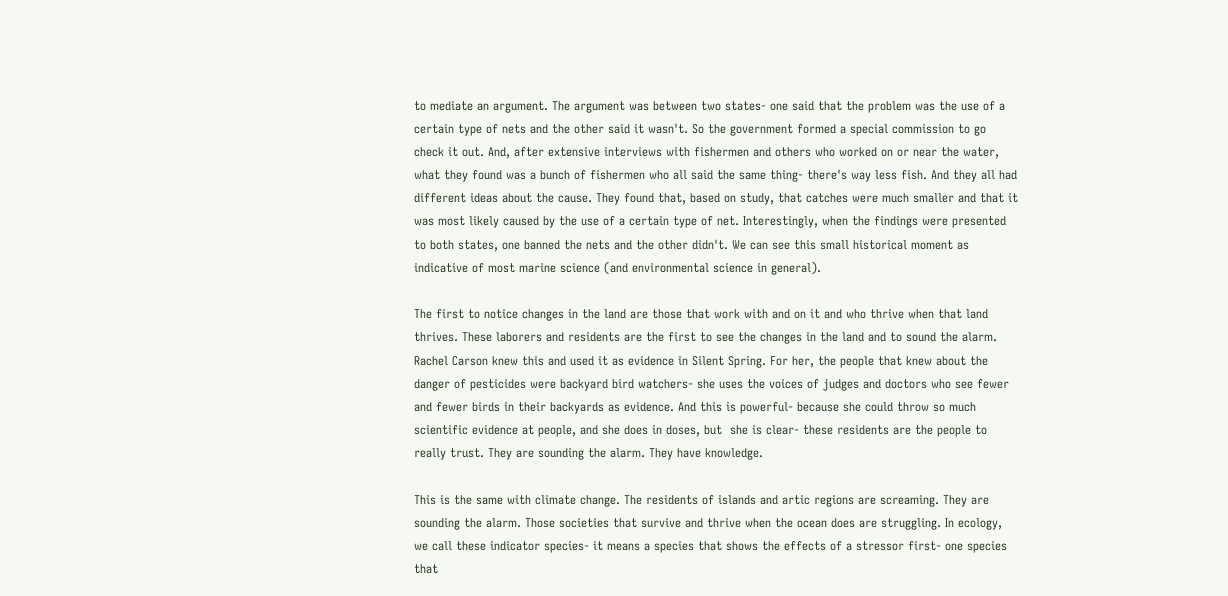to mediate an argument. The argument was between two states- one said that the problem was the use of a certain type of nets and the other said it wasn't. So the government formed a special commission to go check it out. And, after extensive interviews with fishermen and others who worked on or near the water, what they found was a bunch of fishermen who all said the same thing- there's way less fish. And they all had different ideas about the cause. They found that, based on study, that catches were much smaller and that it was most likely caused by the use of a certain type of net. Interestingly, when the findings were presented to both states, one banned the nets and the other didn't. We can see this small historical moment as indicative of most marine science (and environmental science in general).

The first to notice changes in the land are those that work with and on it and who thrive when that land thrives. These laborers and residents are the first to see the changes in the land and to sound the alarm. Rachel Carson knew this and used it as evidence in Silent Spring. For her, the people that knew about the danger of pesticides were backyard bird watchers- she uses the voices of judges and doctors who see fewer and fewer birds in their backyards as evidence. And this is powerful- because she could throw so much scientific evidence at people, and she does in doses, but  she is clear- these residents are the people to really trust. They are sounding the alarm. They have knowledge.

This is the same with climate change. The residents of islands and artic regions are screaming. They are sounding the alarm. Those societies that survive and thrive when the ocean does are struggling. In ecology, we call these indicator species- it means a species that shows the effects of a stressor first- one species that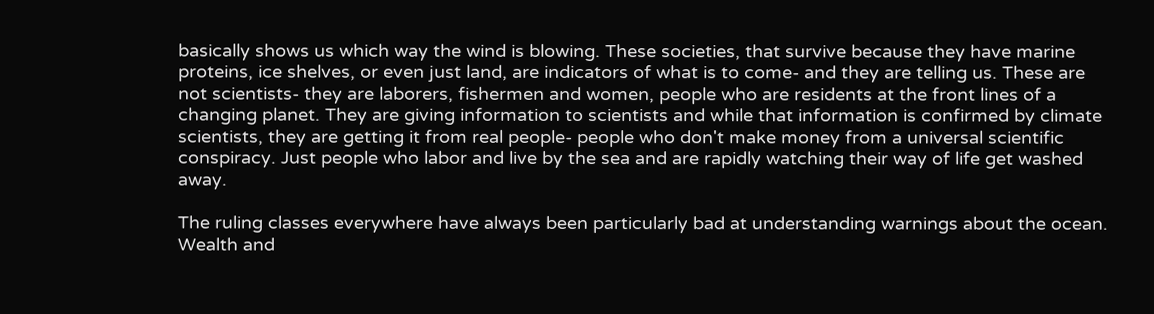basically shows us which way the wind is blowing. These societies, that survive because they have marine proteins, ice shelves, or even just land, are indicators of what is to come- and they are telling us. These are not scientists- they are laborers, fishermen and women, people who are residents at the front lines of a changing planet. They are giving information to scientists and while that information is confirmed by climate scientists, they are getting it from real people- people who don't make money from a universal scientific conspiracy. Just people who labor and live by the sea and are rapidly watching their way of life get washed away.

The ruling classes everywhere have always been particularly bad at understanding warnings about the ocean. Wealth and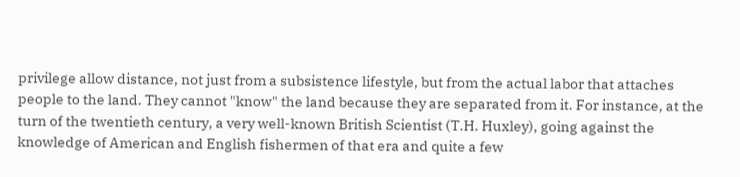privilege allow distance, not just from a subsistence lifestyle, but from the actual labor that attaches people to the land. They cannot "know" the land because they are separated from it. For instance, at the turn of the twentieth century, a very well-known British Scientist (T.H. Huxley), going against the knowledge of American and English fishermen of that era and quite a few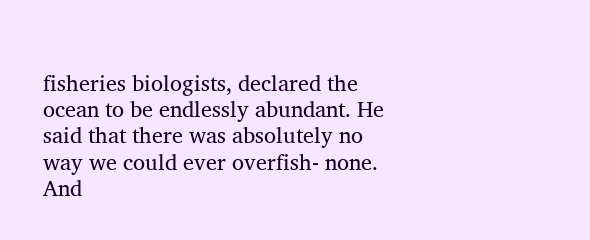fisheries biologists, declared the ocean to be endlessly abundant. He said that there was absolutely no way we could ever overfish- none. And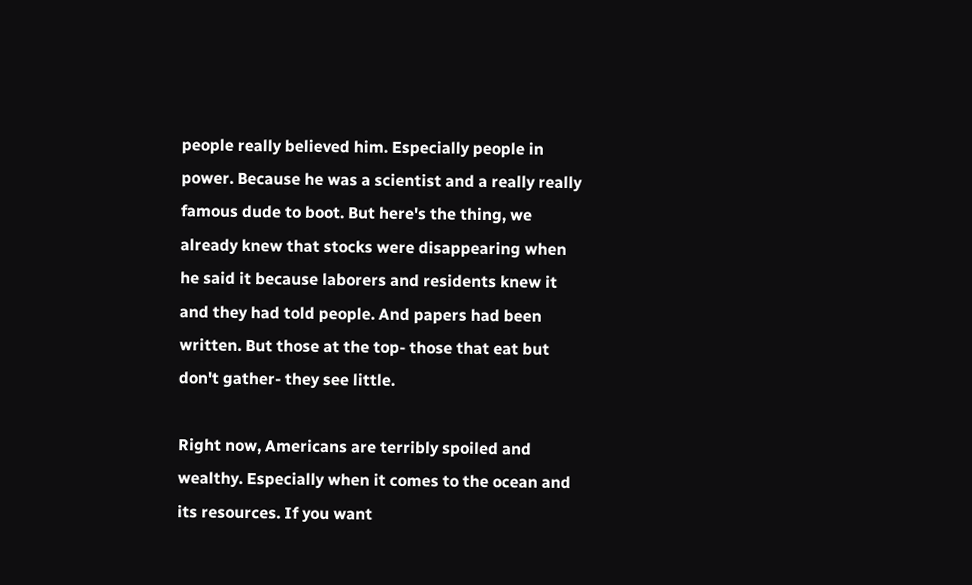people really believed him. Especially people in power. Because he was a scientist and a really really famous dude to boot. But here's the thing, we already knew that stocks were disappearing when he said it because laborers and residents knew it and they had told people. And papers had been written. But those at the top- those that eat but don't gather- they see little.

Right now, Americans are terribly spoiled and wealthy. Especially when it comes to the ocean and its resources. If you want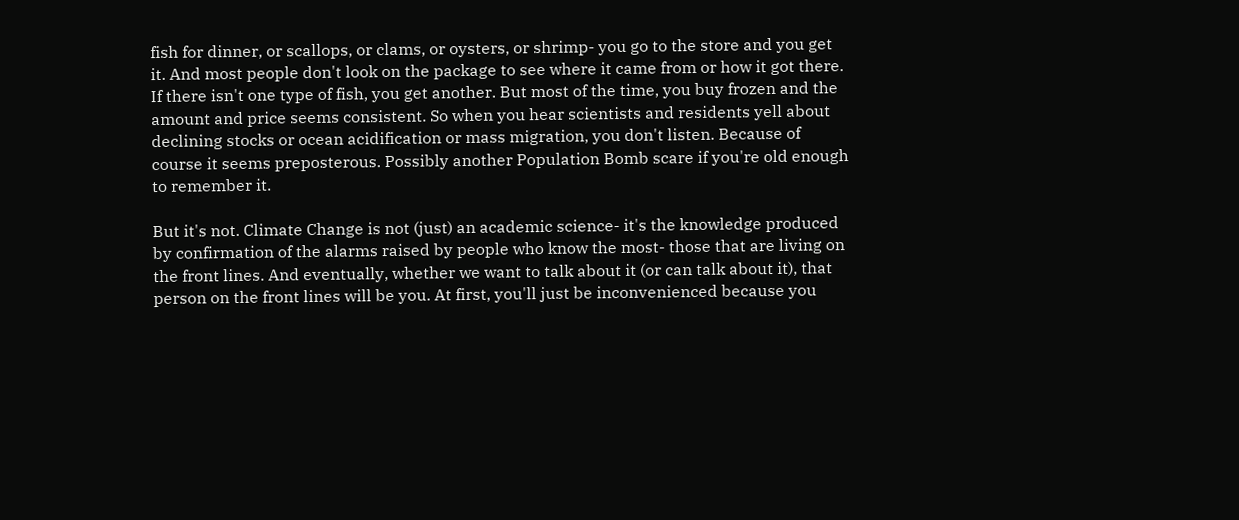fish for dinner, or scallops, or clams, or oysters, or shrimp- you go to the store and you get it. And most people don't look on the package to see where it came from or how it got there. If there isn't one type of fish, you get another. But most of the time, you buy frozen and the amount and price seems consistent. So when you hear scientists and residents yell about declining stocks or ocean acidification or mass migration, you don't listen. Because of course it seems preposterous. Possibly another Population Bomb scare if you're old enough to remember it.

But it's not. Climate Change is not (just) an academic science- it's the knowledge produced by confirmation of the alarms raised by people who know the most- those that are living on the front lines. And eventually, whether we want to talk about it (or can talk about it), that person on the front lines will be you. At first, you'll just be inconvenienced because you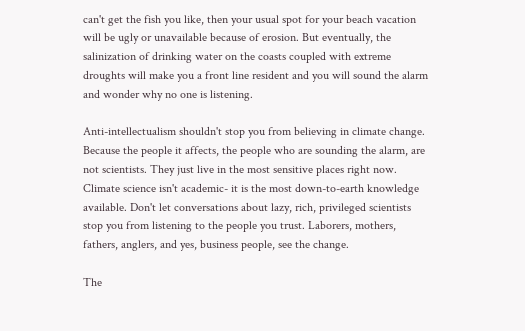can't get the fish you like, then your usual spot for your beach vacation will be ugly or unavailable because of erosion. But eventually, the salinization of drinking water on the coasts coupled with extreme droughts will make you a front line resident and you will sound the alarm and wonder why no one is listening.

Anti-intellectualism shouldn't stop you from believing in climate change. Because the people it affects, the people who are sounding the alarm, are not scientists. They just live in the most sensitive places right now. Climate science isn't academic- it is the most down-to-earth knowledge available. Don't let conversations about lazy, rich, privileged scientists stop you from listening to the people you trust. Laborers, mothers, fathers, anglers, and yes, business people, see the change.

The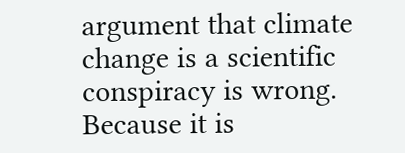argument that climate change is a scientific conspiracy is wrong. Because it is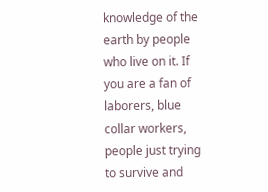knowledge of the earth by people who live on it. If you are a fan of laborers, blue collar workers, people just trying to survive and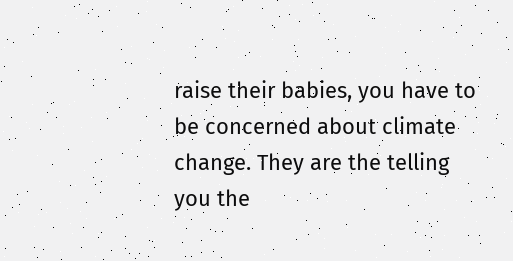raise their babies, you have to be concerned about climate change. They are the telling you the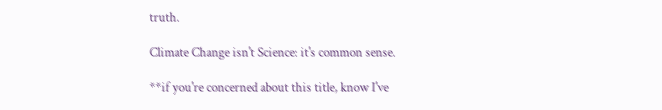truth.

Climate Change isn't Science: it's common sense.

**if you're concerned about this title, know I've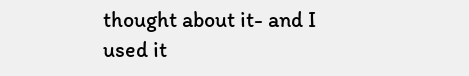thought about it- and I used it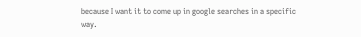because I want it to come up in google searches in a specific way.